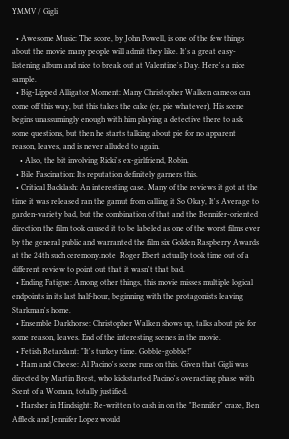YMMV / Gigli

  • Awesome Music: The score, by John Powell, is one of the few things about the movie many people will admit they like. It's a great easy-listening album and nice to break out at Valentine's Day. Here's a nice sample.
  • Big-Lipped Alligator Moment: Many Christopher Walken cameos can come off this way, but this takes the cake (er, pie whatever). His scene begins unassumingly enough with him playing a detective there to ask some questions, but then he starts talking about pie for no apparent reason, leaves, and is never alluded to again.
    • Also, the bit involving Ricki's ex-girlfriend, Robin.
  • Bile Fascination: Its reputation definitely garners this.
  • Critical Backlash: An interesting case. Many of the reviews it got at the time it was released ran the gamut from calling it So Okay, It's Average to garden-variety bad, but the combination of that and the Bennifer-oriented direction the film took caused it to be labeled as one of the worst films ever by the general public and warranted the film six Golden Raspberry Awards at the 24th such ceremony.note  Roger Ebert actually took time out of a different review to point out that it wasn't that bad.
  • Ending Fatigue: Among other things, this movie misses multiple logical endpoints in its last half-hour, beginning with the protagonists leaving Starkman's home.
  • Ensemble Darkhorse: Christopher Walken shows up, talks about pie for some reason, leaves. End of the interesting scenes in the movie.
  • Fetish Retardant: "It's turkey time. Gobble-gobble!"
  • Ham and Cheese: Al Pacino's scene runs on this. Given that Gigli was directed by Martin Brest, who kickstarted Pacino's overacting phase with Scent of a Woman, totally justified.
  • Harsher in Hindsight: Re-written to cash in on the "Bennifer" craze, Ben Affleck and Jennifer Lopez would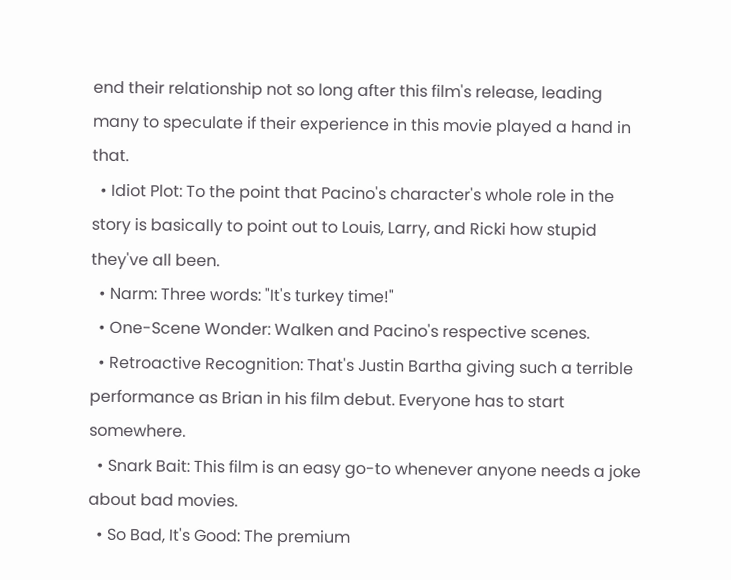end their relationship not so long after this film's release, leading many to speculate if their experience in this movie played a hand in that.
  • Idiot Plot: To the point that Pacino's character's whole role in the story is basically to point out to Louis, Larry, and Ricki how stupid they've all been.
  • Narm: Three words: "It's turkey time!"
  • One-Scene Wonder: Walken and Pacino's respective scenes.
  • Retroactive Recognition: That's Justin Bartha giving such a terrible performance as Brian in his film debut. Everyone has to start somewhere.
  • Snark Bait: This film is an easy go-to whenever anyone needs a joke about bad movies.
  • So Bad, It's Good: The premium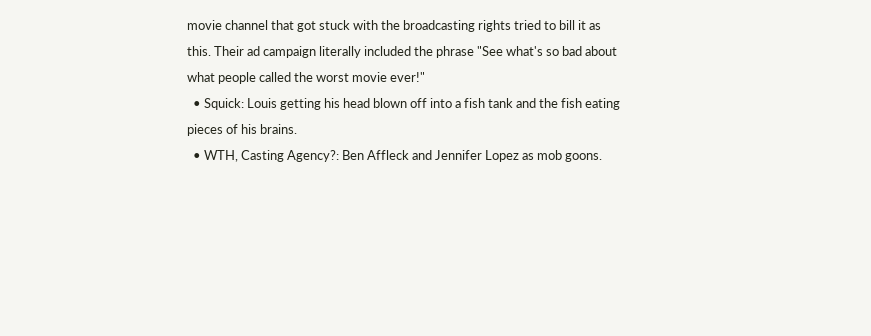movie channel that got stuck with the broadcasting rights tried to bill it as this. Their ad campaign literally included the phrase "See what's so bad about what people called the worst movie ever!"
  • Squick: Louis getting his head blown off into a fish tank and the fish eating pieces of his brains.
  • WTH, Casting Agency?: Ben Affleck and Jennifer Lopez as mob goons.